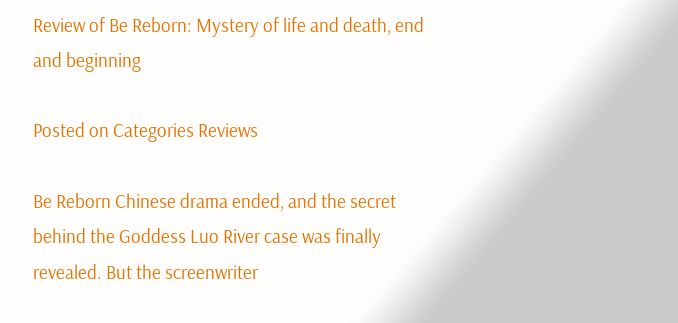Review of Be Reborn: Mystery of life and death, end and beginning

Posted on Categories Reviews

Be Reborn Chinese drama ended, and the secret behind the Goddess Luo River case was finally revealed. But the screenwriter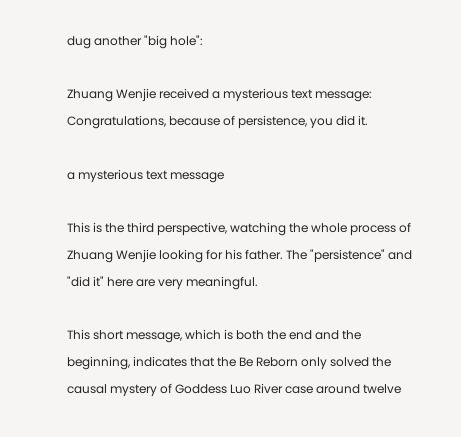dug another "big hole":

Zhuang Wenjie received a mysterious text message: Congratulations, because of persistence, you did it.

a mysterious text message

This is the third perspective, watching the whole process of Zhuang Wenjie looking for his father. The "persistence" and "did it" here are very meaningful.

This short message, which is both the end and the beginning, indicates that the Be Reborn only solved the causal mystery of Goddess Luo River case around twelve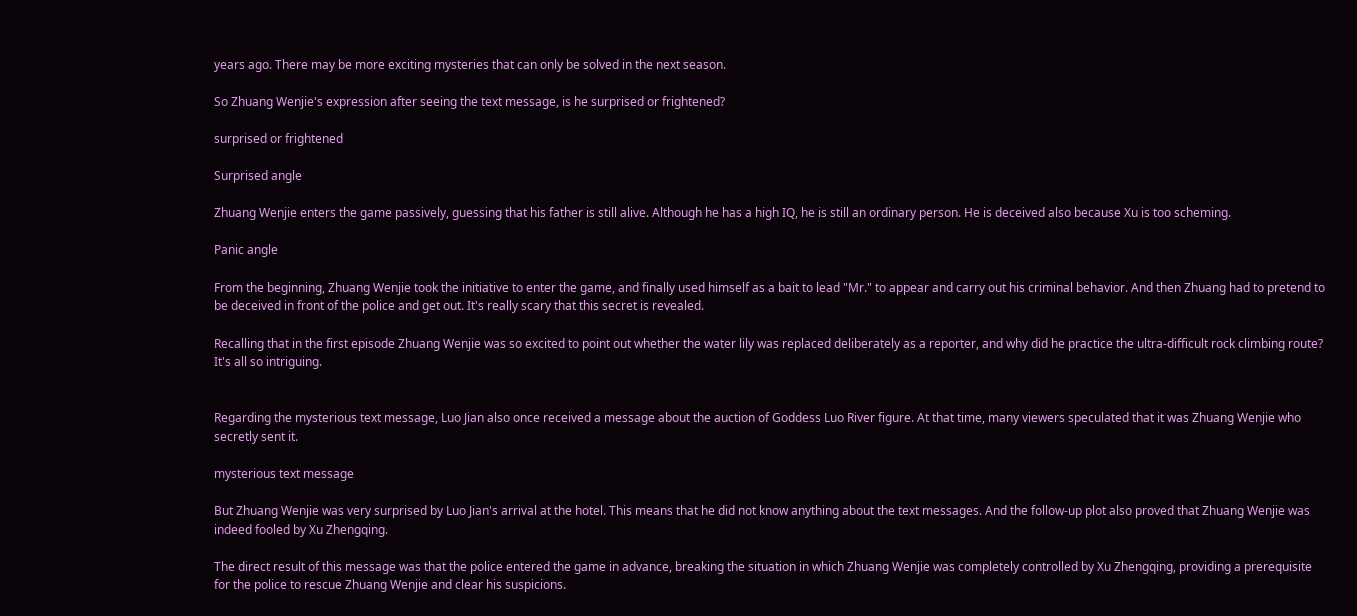years ago. There may be more exciting mysteries that can only be solved in the next season.

So Zhuang Wenjie's expression after seeing the text message, is he surprised or frightened?

surprised or frightened

Surprised angle

Zhuang Wenjie enters the game passively, guessing that his father is still alive. Although he has a high IQ, he is still an ordinary person. He is deceived also because Xu is too scheming.

Panic angle

From the beginning, Zhuang Wenjie took the initiative to enter the game, and finally used himself as a bait to lead "Mr." to appear and carry out his criminal behavior. And then Zhuang had to pretend to be deceived in front of the police and get out. It's really scary that this secret is revealed.

Recalling that in the first episode Zhuang Wenjie was so excited to point out whether the water lily was replaced deliberately as a reporter, and why did he practice the ultra-difficult rock climbing route? It's all so intriguing.


Regarding the mysterious text message, Luo Jian also once received a message about the auction of Goddess Luo River figure. At that time, many viewers speculated that it was Zhuang Wenjie who secretly sent it.

mysterious text message

But Zhuang Wenjie was very surprised by Luo Jian's arrival at the hotel. This means that he did not know anything about the text messages. And the follow-up plot also proved that Zhuang Wenjie was indeed fooled by Xu Zhengqing.

The direct result of this message was that the police entered the game in advance, breaking the situation in which Zhuang Wenjie was completely controlled by Xu Zhengqing, providing a prerequisite for the police to rescue Zhuang Wenjie and clear his suspicions.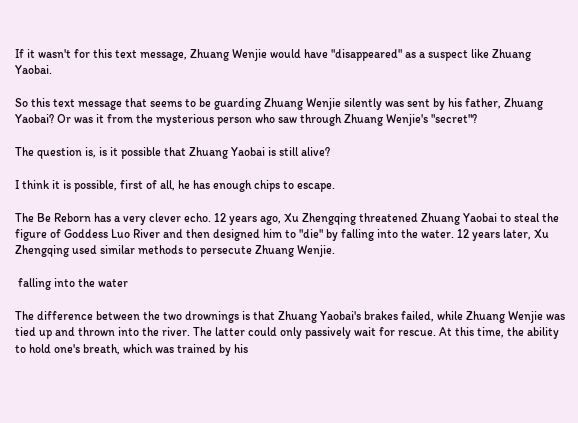If it wasn't for this text message, Zhuang Wenjie would have "disappeared" as a suspect like Zhuang Yaobai.

So this text message that seems to be guarding Zhuang Wenjie silently was sent by his father, Zhuang Yaobai? Or was it from the mysterious person who saw through Zhuang Wenjie's "secret"?

The question is, is it possible that Zhuang Yaobai is still alive?

I think it is possible, first of all, he has enough chips to escape.

The Be Reborn has a very clever echo. 12 years ago, Xu Zhengqing threatened Zhuang Yaobai to steal the figure of Goddess Luo River and then designed him to "die" by falling into the water. 12 years later, Xu Zhengqing used similar methods to persecute Zhuang Wenjie.

 falling into the water

The difference between the two drownings is that Zhuang Yaobai's brakes failed, while Zhuang Wenjie was tied up and thrown into the river. The latter could only passively wait for rescue. At this time, the ability to hold one's breath, which was trained by his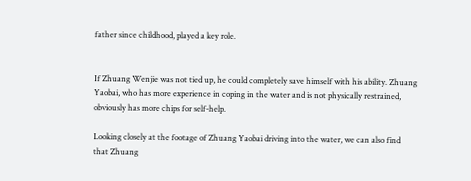father since childhood, played a key role.


If Zhuang Wenjie was not tied up, he could completely save himself with his ability. Zhuang Yaobai, who has more experience in coping in the water and is not physically restrained, obviously has more chips for self-help.

Looking closely at the footage of Zhuang Yaobai driving into the water, we can also find that Zhuang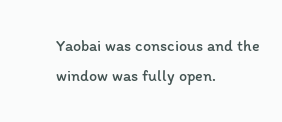Yaobai was conscious and the window was fully open.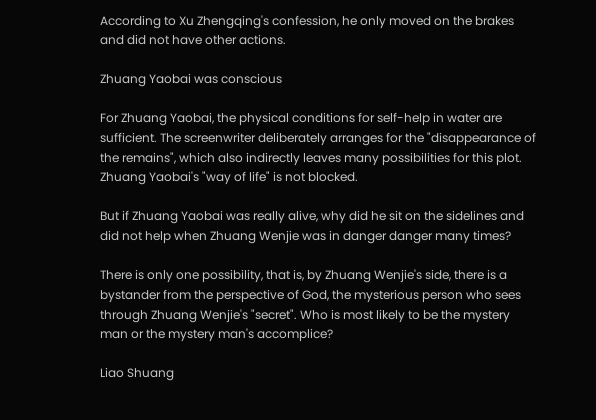According to Xu Zhengqing's confession, he only moved on the brakes and did not have other actions.

Zhuang Yaobai was conscious

For Zhuang Yaobai, the physical conditions for self-help in water are sufficient. The screenwriter deliberately arranges for the "disappearance of the remains", which also indirectly leaves many possibilities for this plot. Zhuang Yaobai's "way of life" is not blocked.

But if Zhuang Yaobai was really alive, why did he sit on the sidelines and did not help when Zhuang Wenjie was in danger danger many times?

There is only one possibility, that is, by Zhuang Wenjie's side, there is a bystander from the perspective of God, the mysterious person who sees through Zhuang Wenjie's "secret". Who is most likely to be the mystery man or the mystery man's accomplice?

Liao Shuang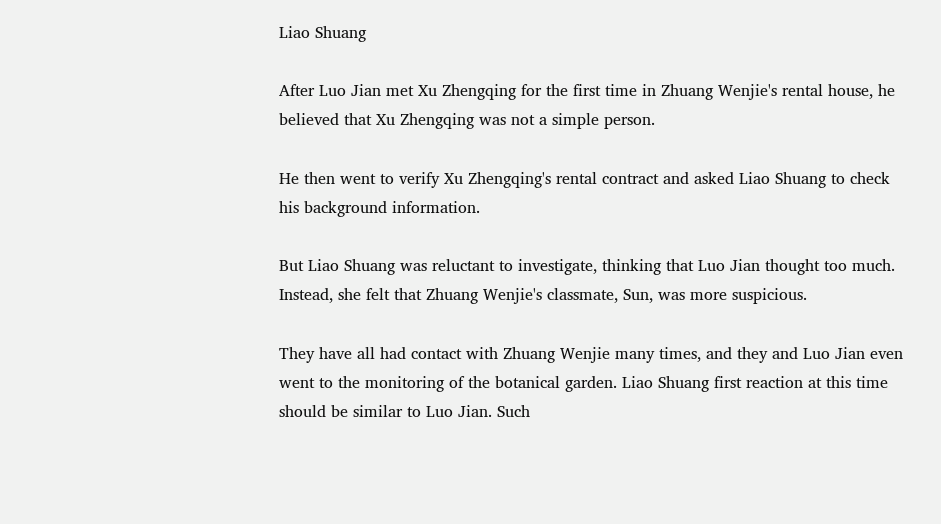Liao Shuang

After Luo Jian met Xu Zhengqing for the first time in Zhuang Wenjie's rental house, he believed that Xu Zhengqing was not a simple person.

He then went to verify Xu Zhengqing's rental contract and asked Liao Shuang to check his background information.

But Liao Shuang was reluctant to investigate, thinking that Luo Jian thought too much. Instead, she felt that Zhuang Wenjie's classmate, Sun, was more suspicious.

They have all had contact with Zhuang Wenjie many times, and they and Luo Jian even went to the monitoring of the botanical garden. Liao Shuang first reaction at this time should be similar to Luo Jian. Such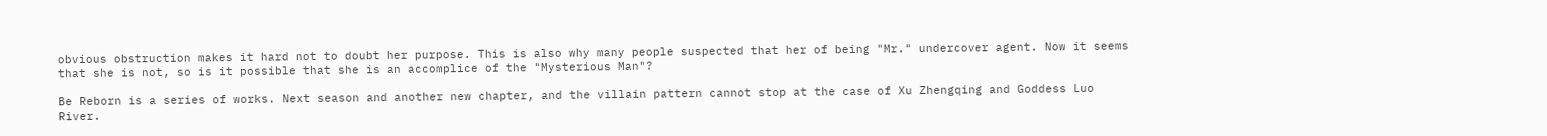obvious obstruction makes it hard not to doubt her purpose. This is also why many people suspected that her of being "Mr." undercover agent. Now it seems that she is not, so is it possible that she is an accomplice of the "Mysterious Man"?

Be Reborn is a series of works. Next season and another new chapter, and the villain pattern cannot stop at the case of Xu Zhengqing and Goddess Luo River.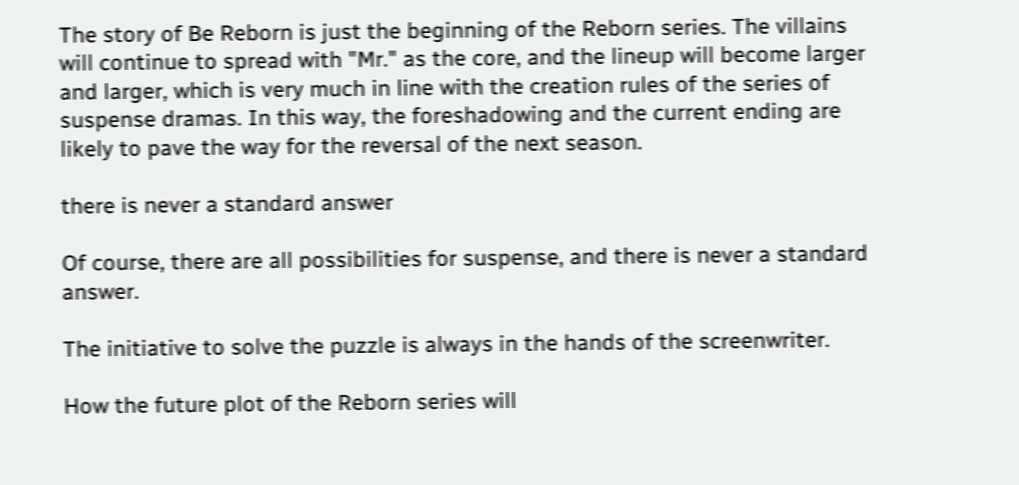The story of Be Reborn is just the beginning of the Reborn series. The villains will continue to spread with "Mr." as the core, and the lineup will become larger and larger, which is very much in line with the creation rules of the series of suspense dramas. In this way, the foreshadowing and the current ending are likely to pave the way for the reversal of the next season.

there is never a standard answer

Of course, there are all possibilities for suspense, and there is never a standard answer.

The initiative to solve the puzzle is always in the hands of the screenwriter.

How the future plot of the Reborn series will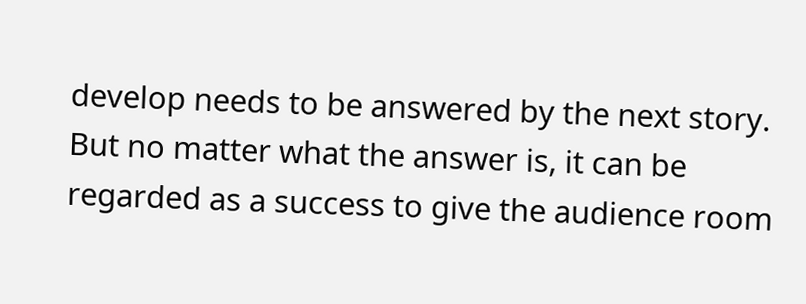develop needs to be answered by the next story. But no matter what the answer is, it can be regarded as a success to give the audience room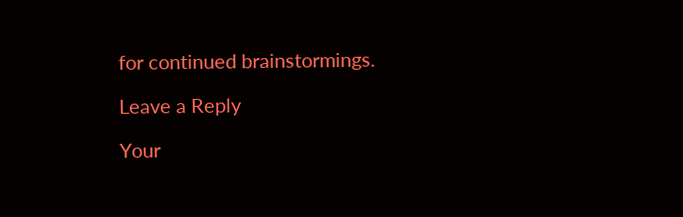for continued brainstormings.

Leave a Reply

Your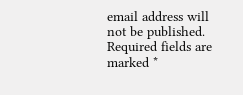email address will not be published. Required fields are marked *